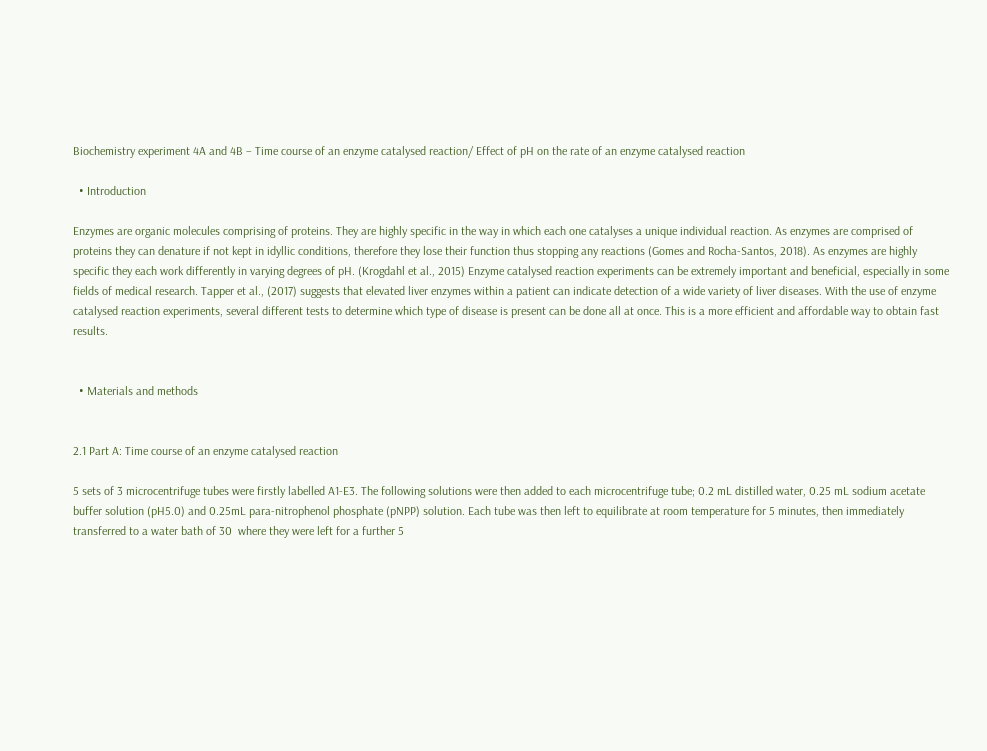Biochemistry experiment 4A and 4B – Time course of an enzyme catalysed reaction/ Effect of pH on the rate of an enzyme catalysed reaction

  • Introduction

Enzymes are organic molecules comprising of proteins. They are highly specific in the way in which each one catalyses a unique individual reaction. As enzymes are comprised of proteins they can denature if not kept in idyllic conditions, therefore they lose their function thus stopping any reactions (Gomes and Rocha-Santos, 2018). As enzymes are highly specific they each work differently in varying degrees of pH. (Krogdahl et al., 2015) Enzyme catalysed reaction experiments can be extremely important and beneficial, especially in some fields of medical research. Tapper et al., (2017) suggests that elevated liver enzymes within a patient can indicate detection of a wide variety of liver diseases. With the use of enzyme catalysed reaction experiments, several different tests to determine which type of disease is present can be done all at once. This is a more efficient and affordable way to obtain fast results.


  • Materials and methods


2.1 Part A: Time course of an enzyme catalysed reaction

5 sets of 3 microcentrifuge tubes were firstly labelled A1-E3. The following solutions were then added to each microcentrifuge tube; 0.2 mL distilled water, 0.25 mL sodium acetate buffer solution (pH5.0) and 0.25mL para-nitrophenol phosphate (pNPP) solution. Each tube was then left to equilibrate at room temperature for 5 minutes, then immediately transferred to a water bath of 30  where they were left for a further 5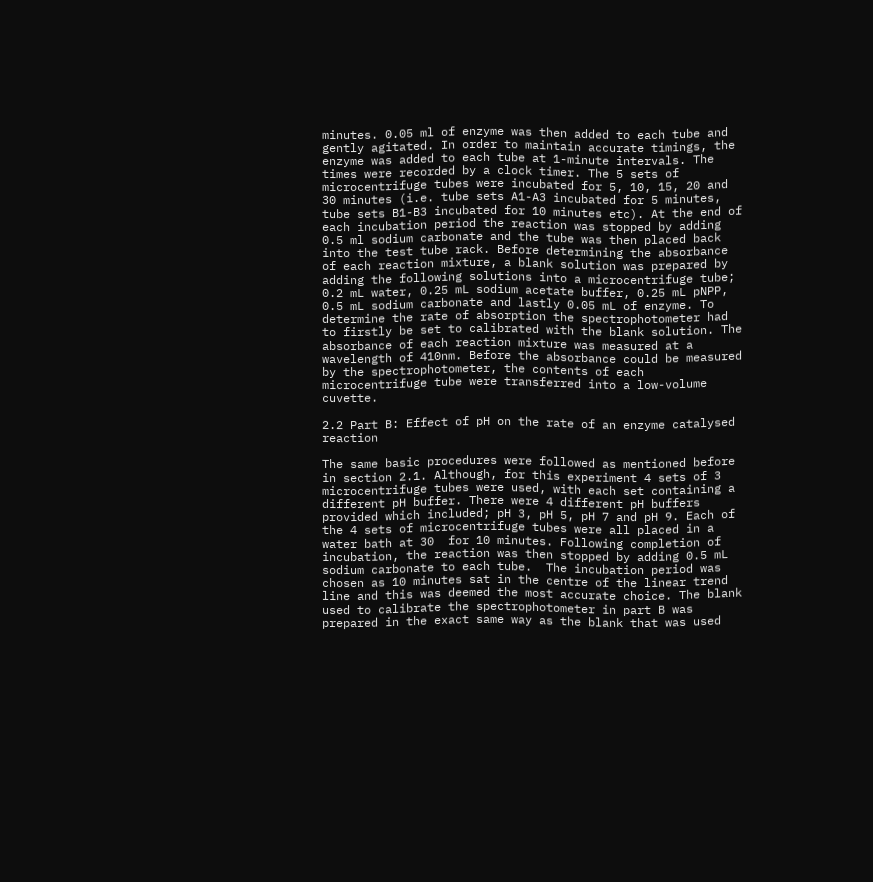minutes. 0.05 ml of enzyme was then added to each tube and gently agitated. In order to maintain accurate timings, the enzyme was added to each tube at 1-minute intervals. The times were recorded by a clock timer. The 5 sets of microcentrifuge tubes were incubated for 5, 10, 15, 20 and 30 minutes (i.e. tube sets A1-A3 incubated for 5 minutes, tube sets B1-B3 incubated for 10 minutes etc). At the end of each incubation period the reaction was stopped by adding 0.5 ml sodium carbonate and the tube was then placed back into the test tube rack. Before determining the absorbance of each reaction mixture, a blank solution was prepared by adding the following solutions into a microcentrifuge tube; 0.2 mL water, 0.25 mL sodium acetate buffer, 0.25 mL pNPP, 0.5 mL sodium carbonate and lastly 0.05 mL of enzyme. To determine the rate of absorption the spectrophotometer had to firstly be set to calibrated with the blank solution. The absorbance of each reaction mixture was measured at a wavelength of 410nm. Before the absorbance could be measured by the spectrophotometer, the contents of each microcentrifuge tube were transferred into a low-volume cuvette.

2.2 Part B: Effect of pH on the rate of an enzyme catalysed reaction

The same basic procedures were followed as mentioned before in section 2.1. Although, for this experiment 4 sets of 3 microcentrifuge tubes were used, with each set containing a different pH buffer. There were 4 different pH buffers provided which included; pH 3, pH 5, pH 7 and pH 9. Each of the 4 sets of microcentrifuge tubes were all placed in a water bath at 30  for 10 minutes. Following completion of incubation, the reaction was then stopped by adding 0.5 mL sodium carbonate to each tube.  The incubation period was chosen as 10 minutes sat in the centre of the linear trend line and this was deemed the most accurate choice. The blank used to calibrate the spectrophotometer in part B was prepared in the exact same way as the blank that was used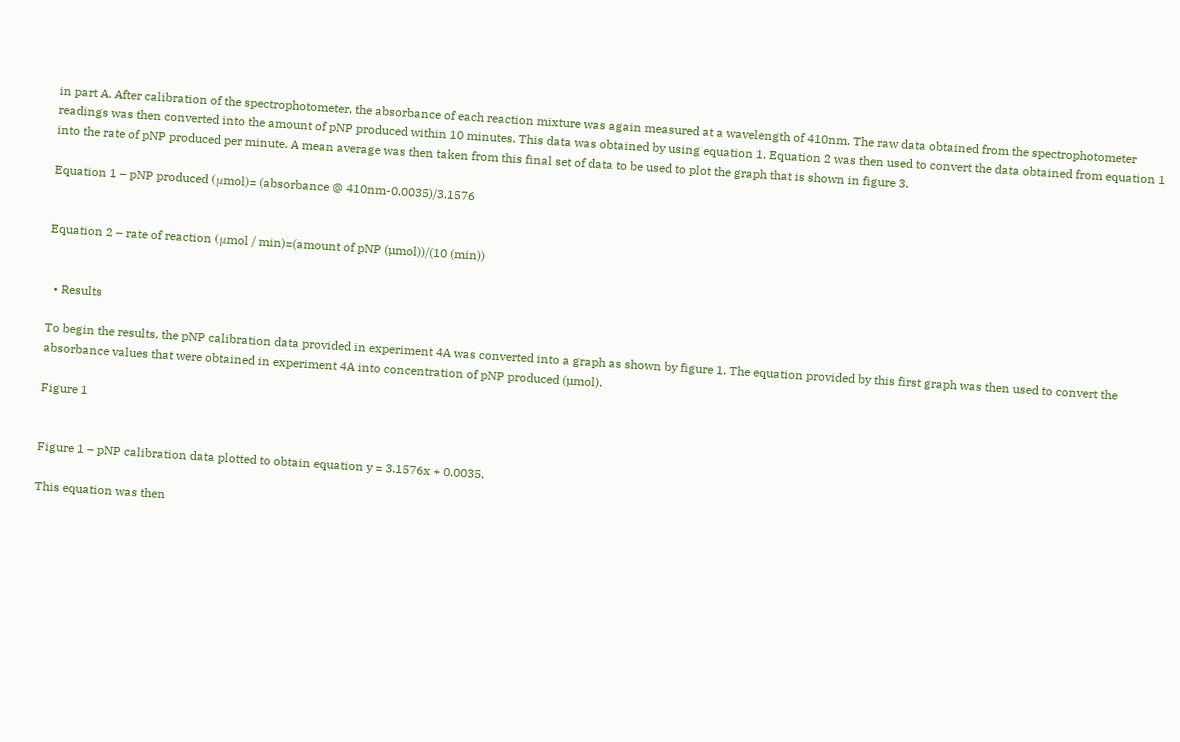in part A. After calibration of the spectrophotometer, the absorbance of each reaction mixture was again measured at a wavelength of 410nm. The raw data obtained from the spectrophotometer readings was then converted into the amount of pNP produced within 10 minutes. This data was obtained by using equation 1. Equation 2 was then used to convert the data obtained from equation 1 into the rate of pNP produced per minute. A mean average was then taken from this final set of data to be used to plot the graph that is shown in figure 3.

Equation 1 – pNP produced (μmol)= (absorbance @ 410nm-0.0035)/3.1576


Equation 2 – rate of reaction (μmol / min)=(amount of pNP (µmol))/(10 (min))


  • Results

To begin the results, the pNP calibration data provided in experiment 4A was converted into a graph as shown by figure 1. The equation provided by this first graph was then used to convert the absorbance values that were obtained in experiment 4A into concentration of pNP produced (µmol).

Figure 1


Figure 1 – pNP calibration data plotted to obtain equation y = 3.1576x + 0.0035.

This equation was then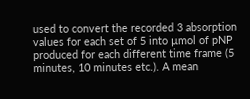used to convert the recorded 3 absorption values for each set of 5 into µmol of pNP produced for each different time frame (5 minutes, 10 minutes etc.). A mean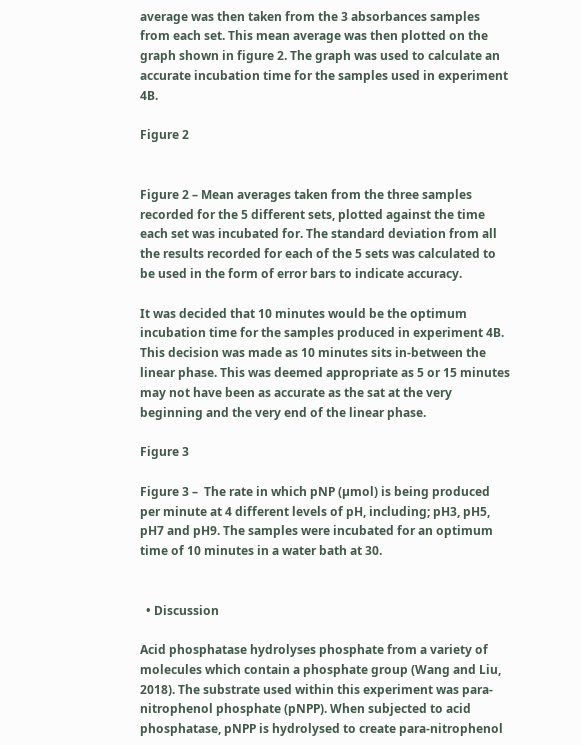average was then taken from the 3 absorbances samples from each set. This mean average was then plotted on the graph shown in figure 2. The graph was used to calculate an accurate incubation time for the samples used in experiment 4B.

Figure 2


Figure 2 – Mean averages taken from the three samples recorded for the 5 different sets, plotted against the time each set was incubated for. The standard deviation from all the results recorded for each of the 5 sets was calculated to be used in the form of error bars to indicate accuracy.

It was decided that 10 minutes would be the optimum incubation time for the samples produced in experiment 4B. This decision was made as 10 minutes sits in-between the linear phase. This was deemed appropriate as 5 or 15 minutes may not have been as accurate as the sat at the very beginning and the very end of the linear phase.

Figure 3

Figure 3 –  The rate in which pNP (µmol) is being produced per minute at 4 different levels of pH, including; pH3, pH5, pH7 and pH9. The samples were incubated for an optimum time of 10 minutes in a water bath at 30.


  • Discussion

Acid phosphatase hydrolyses phosphate from a variety of molecules which contain a phosphate group (Wang and Liu, 2018). The substrate used within this experiment was para-nitrophenol phosphate (pNPP). When subjected to acid phosphatase, pNPP is hydrolysed to create para-nitrophenol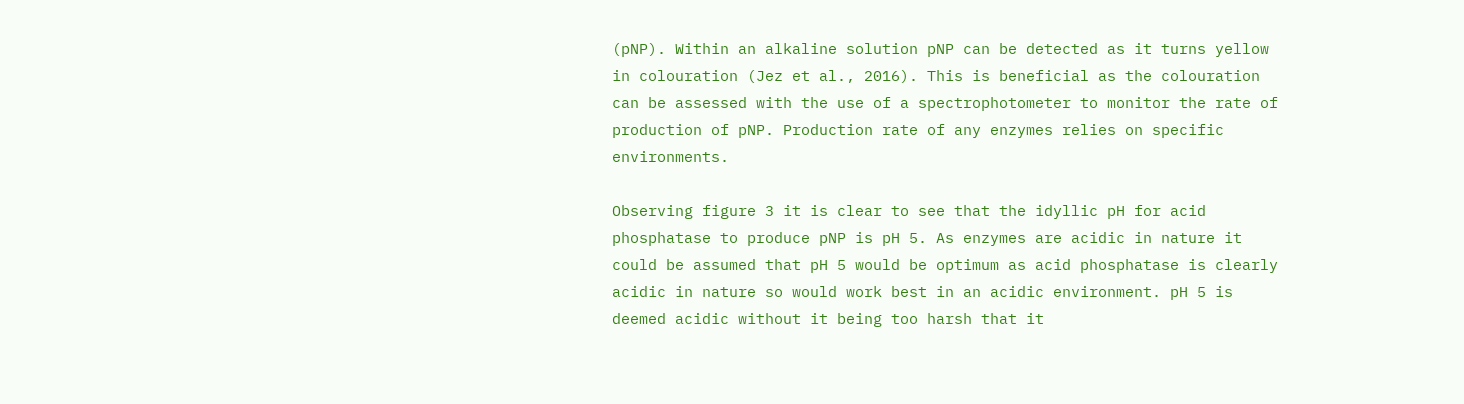(pNP). Within an alkaline solution pNP can be detected as it turns yellow in colouration (Jez et al., 2016). This is beneficial as the colouration can be assessed with the use of a spectrophotometer to monitor the rate of production of pNP. Production rate of any enzymes relies on specific environments.

Observing figure 3 it is clear to see that the idyllic pH for acid phosphatase to produce pNP is pH 5. As enzymes are acidic in nature it could be assumed that pH 5 would be optimum as acid phosphatase is clearly acidic in nature so would work best in an acidic environment. pH 5 is deemed acidic without it being too harsh that it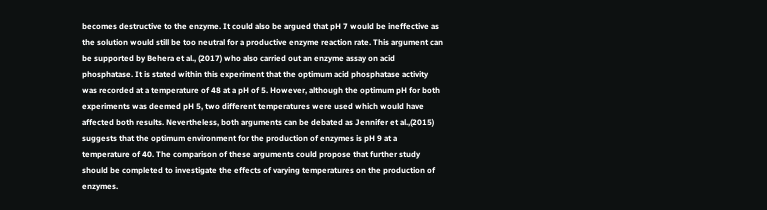becomes destructive to the enzyme. It could also be argued that pH 7 would be ineffective as the solution would still be too neutral for a productive enzyme reaction rate. This argument can be supported by Behera et al., (2017) who also carried out an enzyme assay on acid phosphatase. It is stated within this experiment that the optimum acid phosphatase activity was recorded at a temperature of 48 at a pH of 5. However, although the optimum pH for both experiments was deemed pH 5, two different temperatures were used which would have affected both results. Nevertheless, both arguments can be debated as Jennifer et al.,(2015) suggests that the optimum environment for the production of enzymes is pH 9 at a temperature of 40. The comparison of these arguments could propose that further study should be completed to investigate the effects of varying temperatures on the production of enzymes.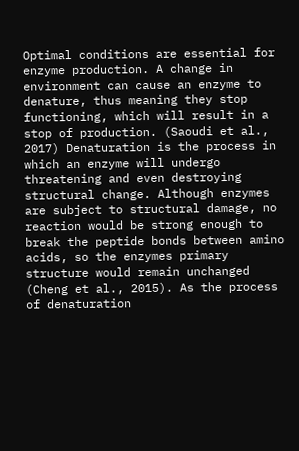Optimal conditions are essential for enzyme production. A change in environment can cause an enzyme to denature, thus meaning they stop functioning, which will result in a stop of production. (Saoudi et al., 2017) Denaturation is the process in which an enzyme will undergo threatening and even destroying structural change. Although enzymes are subject to structural damage, no reaction would be strong enough to break the peptide bonds between amino acids, so the enzymes primary structure would remain unchanged (Cheng et al., 2015). As the process of denaturation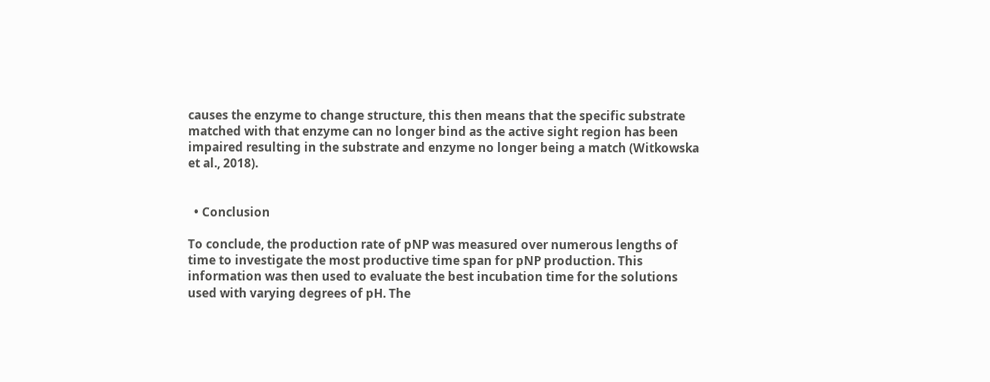causes the enzyme to change structure, this then means that the specific substrate matched with that enzyme can no longer bind as the active sight region has been impaired resulting in the substrate and enzyme no longer being a match (Witkowska et al., 2018).


  • Conclusion

To conclude, the production rate of pNP was measured over numerous lengths of time to investigate the most productive time span for pNP production. This information was then used to evaluate the best incubation time for the solutions used with varying degrees of pH. The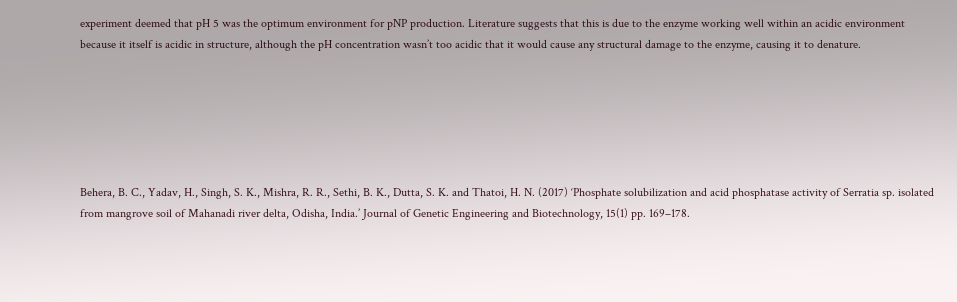experiment deemed that pH 5 was the optimum environment for pNP production. Literature suggests that this is due to the enzyme working well within an acidic environment because it itself is acidic in structure, although the pH concentration wasn’t too acidic that it would cause any structural damage to the enzyme, causing it to denature.






Behera, B. C., Yadav, H., Singh, S. K., Mishra, R. R., Sethi, B. K., Dutta, S. K. and Thatoi, H. N. (2017) ‘Phosphate solubilization and acid phosphatase activity of Serratia sp. isolated from mangrove soil of Mahanadi river delta, Odisha, India.’ Journal of Genetic Engineering and Biotechnology, 15(1) pp. 169–178.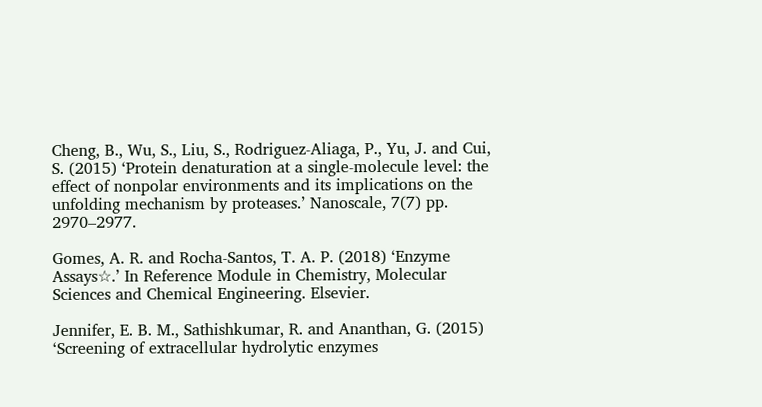Cheng, B., Wu, S., Liu, S., Rodriguez-Aliaga, P., Yu, J. and Cui, S. (2015) ‘Protein denaturation at a single-molecule level: the effect of nonpolar environments and its implications on the unfolding mechanism by proteases.’ Nanoscale, 7(7) pp. 2970–2977.

Gomes, A. R. and Rocha-Santos, T. A. P. (2018) ‘Enzyme Assays☆.’ In Reference Module in Chemistry, Molecular Sciences and Chemical Engineering. Elsevier.

Jennifer, E. B. M., Sathishkumar, R. and Ananthan, G. (2015) ‘Screening of extracellular hydrolytic enzymes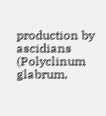production by ascidians (Polyclinum glabrum,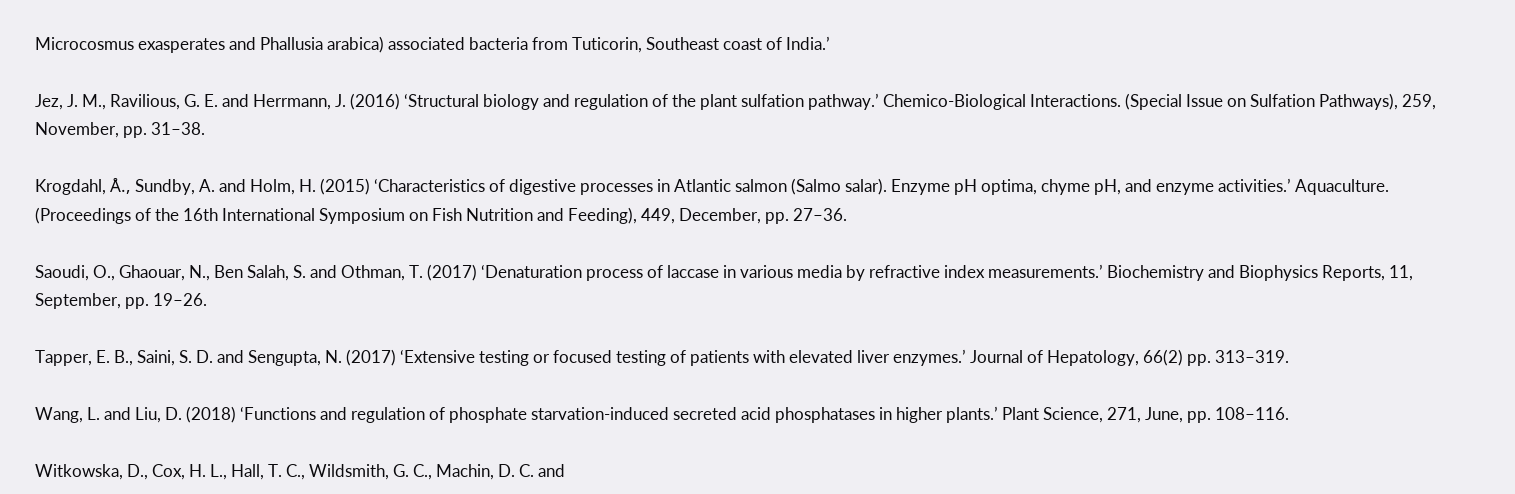Microcosmus exasperates and Phallusia arabica) associated bacteria from Tuticorin, Southeast coast of India.’

Jez, J. M., Ravilious, G. E. and Herrmann, J. (2016) ‘Structural biology and regulation of the plant sulfation pathway.’ Chemico-Biological Interactions. (Special Issue on Sulfation Pathways), 259, November, pp. 31–38.

Krogdahl, Å., Sundby, A. and Holm, H. (2015) ‘Characteristics of digestive processes in Atlantic salmon (Salmo salar). Enzyme pH optima, chyme pH, and enzyme activities.’ Aquaculture. (Proceedings of the 16th International Symposium on Fish Nutrition and Feeding), 449, December, pp. 27–36.

Saoudi, O., Ghaouar, N., Ben Salah, S. and Othman, T. (2017) ‘Denaturation process of laccase in various media by refractive index measurements.’ Biochemistry and Biophysics Reports, 11, September, pp. 19–26.

Tapper, E. B., Saini, S. D. and Sengupta, N. (2017) ‘Extensive testing or focused testing of patients with elevated liver enzymes.’ Journal of Hepatology, 66(2) pp. 313–319.

Wang, L. and Liu, D. (2018) ‘Functions and regulation of phosphate starvation-induced secreted acid phosphatases in higher plants.’ Plant Science, 271, June, pp. 108–116.

Witkowska, D., Cox, H. L., Hall, T. C., Wildsmith, G. C., Machin, D. C. and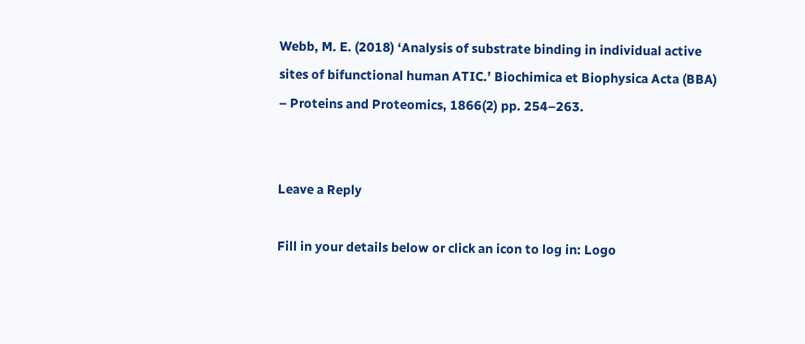Webb, M. E. (2018) ‘Analysis of substrate binding in individual active sites of bifunctional human ATIC.’ Biochimica et Biophysica Acta (BBA) – Proteins and Proteomics, 1866(2) pp. 254–263.


Leave a Reply

Fill in your details below or click an icon to log in: Logo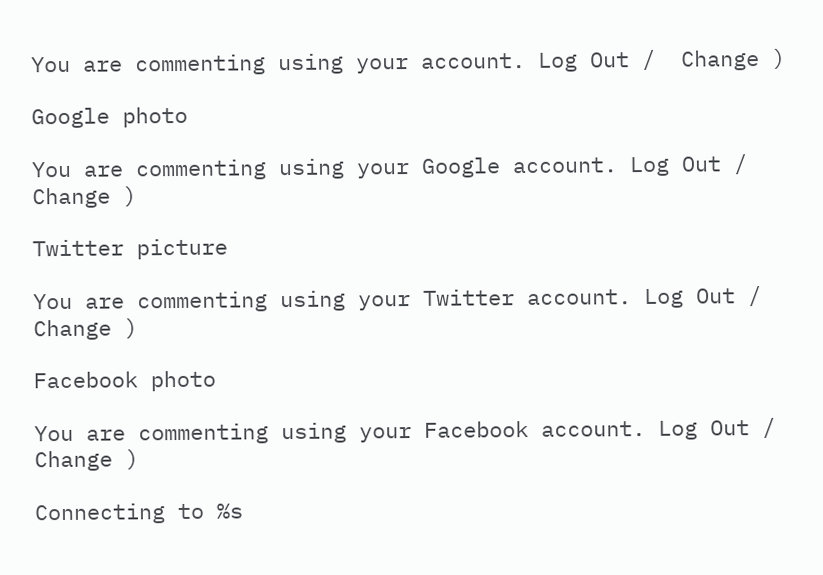You are commenting using your account. Log Out /  Change )

Google photo

You are commenting using your Google account. Log Out /  Change )

Twitter picture

You are commenting using your Twitter account. Log Out /  Change )

Facebook photo

You are commenting using your Facebook account. Log Out /  Change )

Connecting to %s